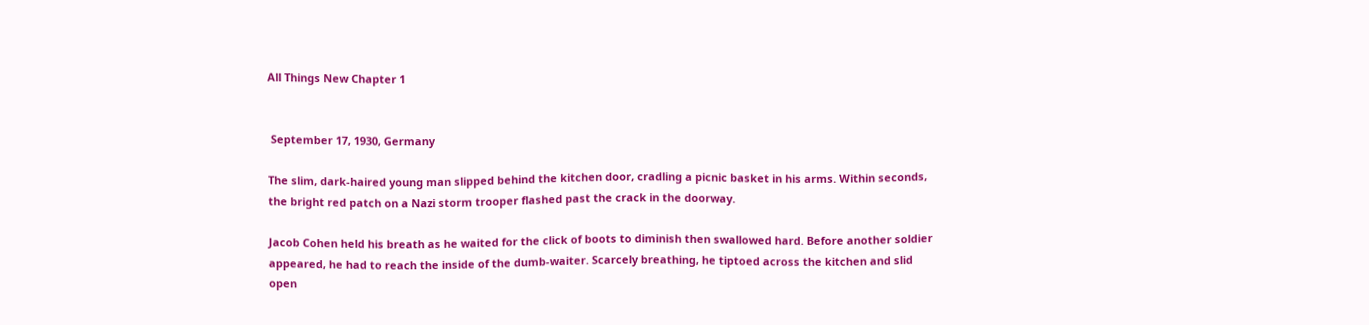All Things New Chapter 1


 September 17, 1930, Germany

The slim, dark-haired young man slipped behind the kitchen door, cradling a picnic basket in his arms. Within seconds, the bright red patch on a Nazi storm trooper flashed past the crack in the doorway.

Jacob Cohen held his breath as he waited for the click of boots to diminish then swallowed hard. Before another soldier appeared, he had to reach the inside of the dumb-waiter. Scarcely breathing, he tiptoed across the kitchen and slid open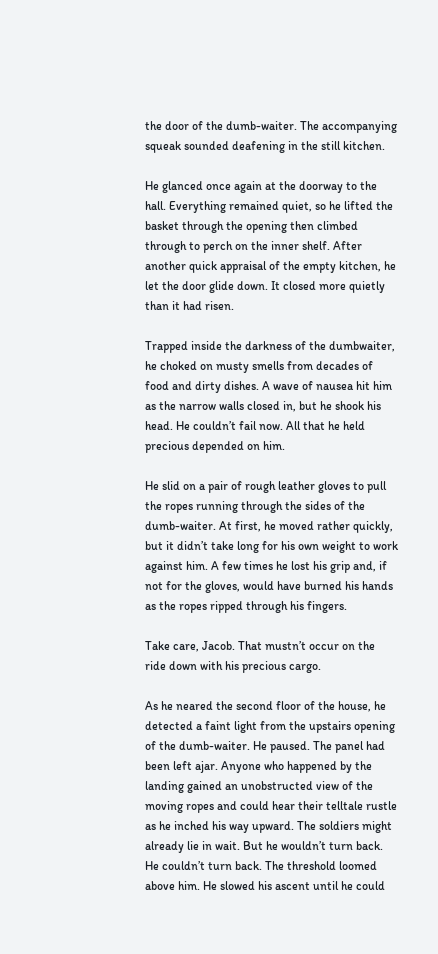the door of the dumb-waiter. The accompanying squeak sounded deafening in the still kitchen.

He glanced once again at the doorway to the hall. Everything remained quiet, so he lifted the basket through the opening then climbed through to perch on the inner shelf. After another quick appraisal of the empty kitchen, he let the door glide down. It closed more quietly than it had risen.

Trapped inside the darkness of the dumbwaiter, he choked on musty smells from decades of food and dirty dishes. A wave of nausea hit him as the narrow walls closed in, but he shook his head. He couldn’t fail now. All that he held precious depended on him.

He slid on a pair of rough leather gloves to pull the ropes running through the sides of the dumb-waiter. At first, he moved rather quickly, but it didn’t take long for his own weight to work against him. A few times he lost his grip and, if not for the gloves, would have burned his hands as the ropes ripped through his fingers.

Take care, Jacob. That mustn’t occur on the ride down with his precious cargo.

As he neared the second floor of the house, he detected a faint light from the upstairs opening of the dumb-waiter. He paused. The panel had been left ajar. Anyone who happened by the landing gained an unobstructed view of the moving ropes and could hear their telltale rustle as he inched his way upward. The soldiers might already lie in wait. But he wouldn’t turn back. He couldn’t turn back. The threshold loomed above him. He slowed his ascent until he could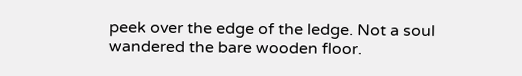peek over the edge of the ledge. Not a soul wandered the bare wooden floor.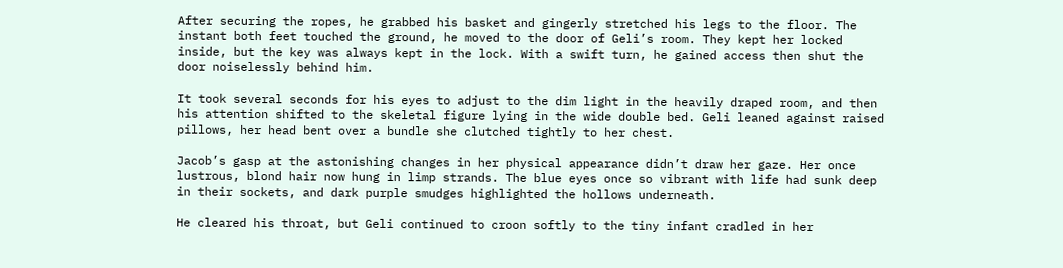After securing the ropes, he grabbed his basket and gingerly stretched his legs to the floor. The instant both feet touched the ground, he moved to the door of Geli’s room. They kept her locked inside, but the key was always kept in the lock. With a swift turn, he gained access then shut the door noiselessly behind him.

It took several seconds for his eyes to adjust to the dim light in the heavily draped room, and then his attention shifted to the skeletal figure lying in the wide double bed. Geli leaned against raised pillows, her head bent over a bundle she clutched tightly to her chest.

Jacob’s gasp at the astonishing changes in her physical appearance didn’t draw her gaze. Her once lustrous, blond hair now hung in limp strands. The blue eyes once so vibrant with life had sunk deep in their sockets, and dark purple smudges highlighted the hollows underneath.

He cleared his throat, but Geli continued to croon softly to the tiny infant cradled in her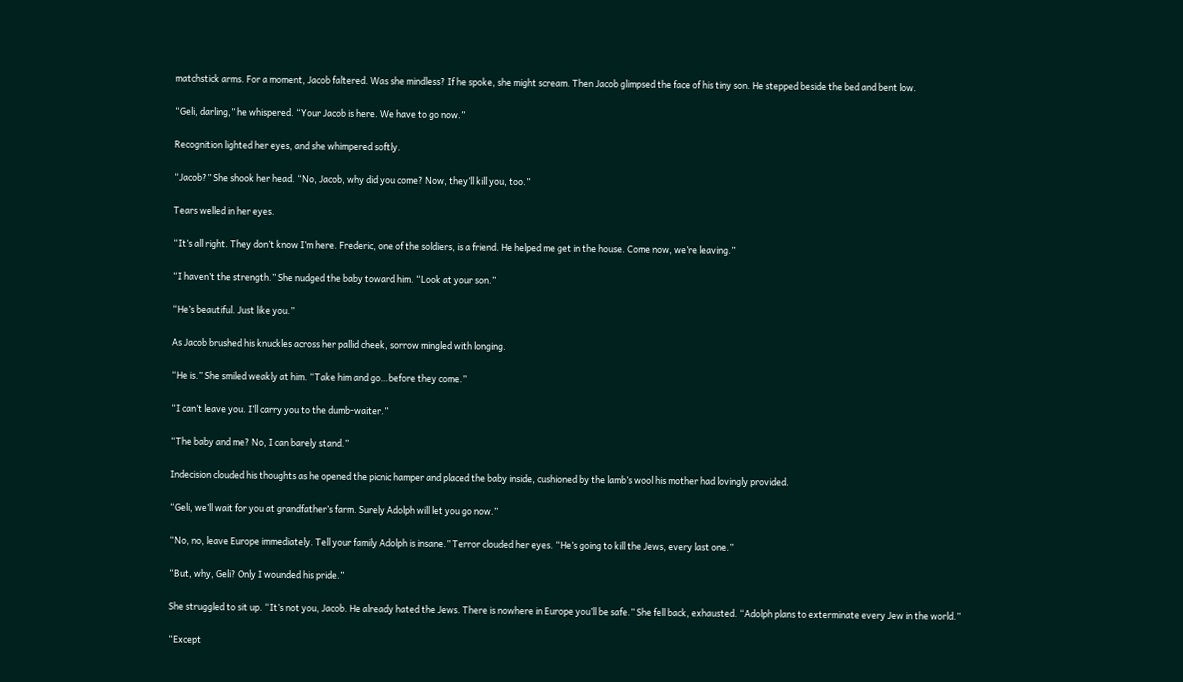matchstick arms. For a moment, Jacob faltered. Was she mindless? If he spoke, she might scream. Then Jacob glimpsed the face of his tiny son. He stepped beside the bed and bent low.

“Geli, darling,” he whispered. “Your Jacob is here. We have to go now.”

Recognition lighted her eyes, and she whimpered softly.

“Jacob?” She shook her head. “No, Jacob, why did you come? Now, they’ll kill you, too.”

Tears welled in her eyes.

“It’s all right. They don’t know I’m here. Frederic, one of the soldiers, is a friend. He helped me get in the house. Come now, we’re leaving.”

“I haven’t the strength.” She nudged the baby toward him. “Look at your son.”

“He’s beautiful. Just like you.”

As Jacob brushed his knuckles across her pallid cheek, sorrow mingled with longing.

“He is.” She smiled weakly at him. “Take him and go…before they come.”

“I can’t leave you. I’ll carry you to the dumb-waiter.”

“The baby and me? No, I can barely stand.”

Indecision clouded his thoughts as he opened the picnic hamper and placed the baby inside, cushioned by the lamb’s wool his mother had lovingly provided.

“Geli, we’ll wait for you at grandfather’s farm. Surely Adolph will let you go now.”

“No, no, leave Europe immediately. Tell your family Adolph is insane.” Terror clouded her eyes. “He’s going to kill the Jews, every last one.”

“But, why, Geli? Only I wounded his pride.”

She struggled to sit up. “It’s not you, Jacob. He already hated the Jews. There is nowhere in Europe you’ll be safe.” She fell back, exhausted. “Adolph plans to exterminate every Jew in the world.”

“Except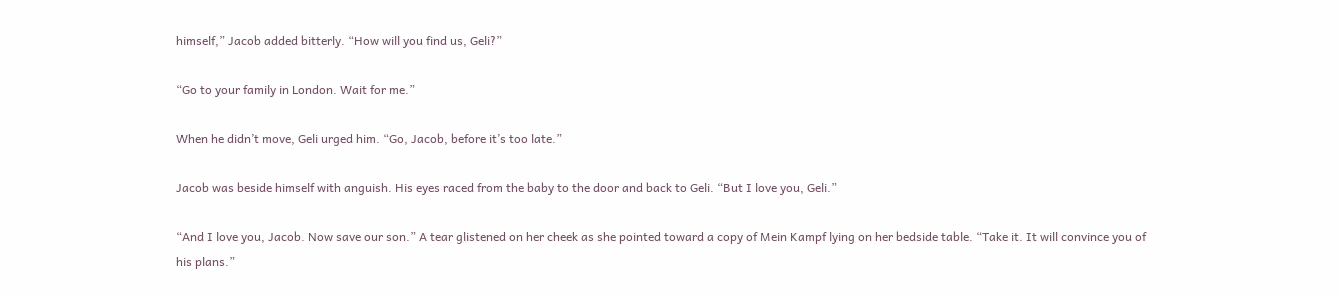himself,” Jacob added bitterly. “How will you find us, Geli?”

“Go to your family in London. Wait for me.”

When he didn’t move, Geli urged him. “Go, Jacob, before it’s too late.”

Jacob was beside himself with anguish. His eyes raced from the baby to the door and back to Geli. “But I love you, Geli.”

“And I love you, Jacob. Now save our son.” A tear glistened on her cheek as she pointed toward a copy of Mein Kampf lying on her bedside table. “Take it. It will convince you of his plans.”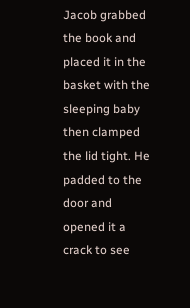Jacob grabbed the book and placed it in the basket with the sleeping baby then clamped the lid tight. He padded to the door and opened it a crack to see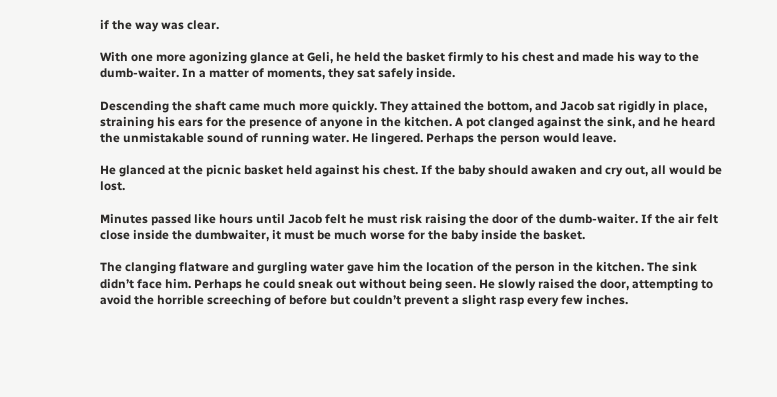if the way was clear.

With one more agonizing glance at Geli, he held the basket firmly to his chest and made his way to the dumb-waiter. In a matter of moments, they sat safely inside.

Descending the shaft came much more quickly. They attained the bottom, and Jacob sat rigidly in place, straining his ears for the presence of anyone in the kitchen. A pot clanged against the sink, and he heard the unmistakable sound of running water. He lingered. Perhaps the person would leave.

He glanced at the picnic basket held against his chest. If the baby should awaken and cry out, all would be lost.

Minutes passed like hours until Jacob felt he must risk raising the door of the dumb-waiter. If the air felt close inside the dumbwaiter, it must be much worse for the baby inside the basket.

The clanging flatware and gurgling water gave him the location of the person in the kitchen. The sink didn’t face him. Perhaps he could sneak out without being seen. He slowly raised the door, attempting to avoid the horrible screeching of before but couldn’t prevent a slight rasp every few inches.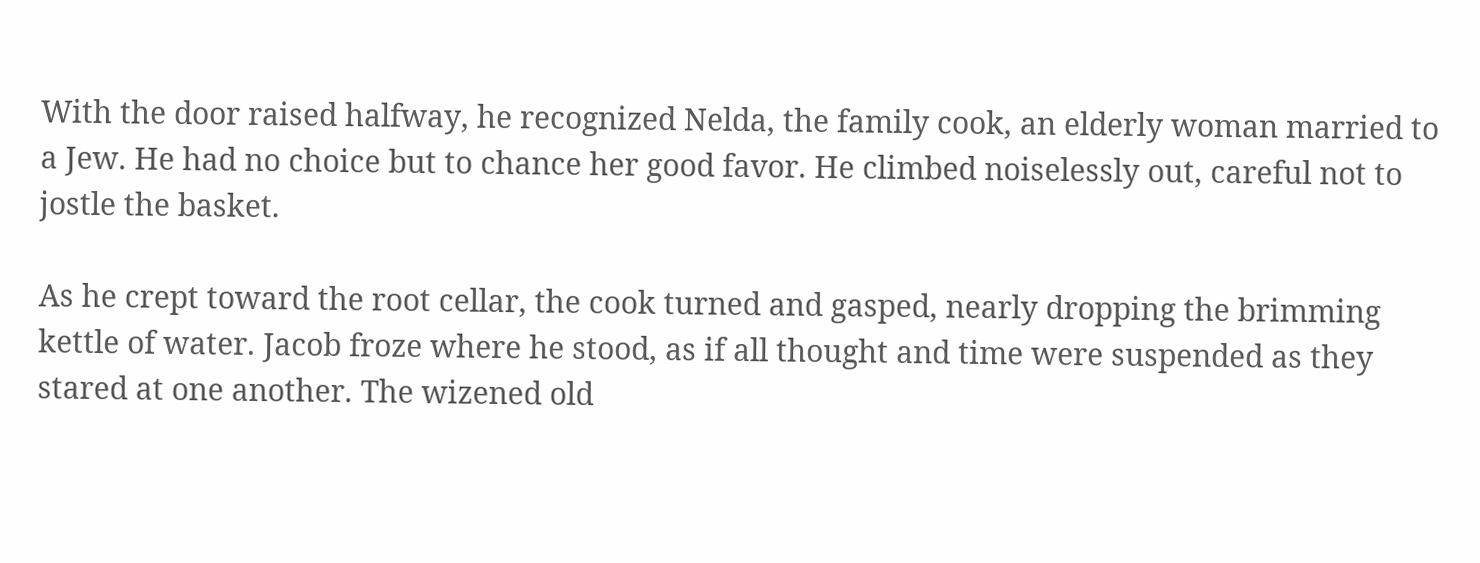With the door raised halfway, he recognized Nelda, the family cook, an elderly woman married to a Jew. He had no choice but to chance her good favor. He climbed noiselessly out, careful not to jostle the basket.

As he crept toward the root cellar, the cook turned and gasped, nearly dropping the brimming kettle of water. Jacob froze where he stood, as if all thought and time were suspended as they stared at one another. The wizened old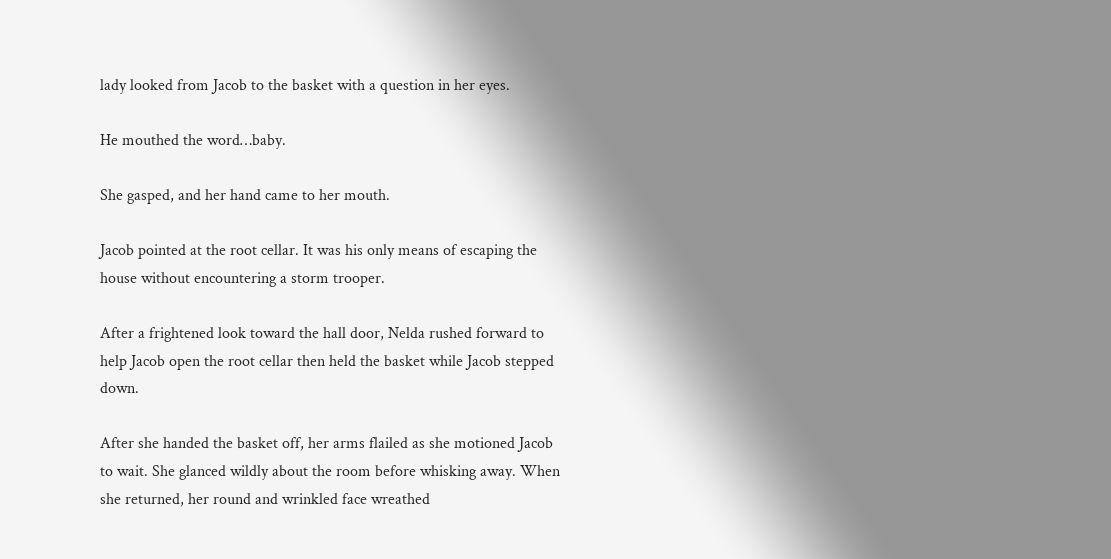lady looked from Jacob to the basket with a question in her eyes.

He mouthed the word…baby.

She gasped, and her hand came to her mouth.

Jacob pointed at the root cellar. It was his only means of escaping the house without encountering a storm trooper.

After a frightened look toward the hall door, Nelda rushed forward to help Jacob open the root cellar then held the basket while Jacob stepped down.

After she handed the basket off, her arms flailed as she motioned Jacob to wait. She glanced wildly about the room before whisking away. When she returned, her round and wrinkled face wreathed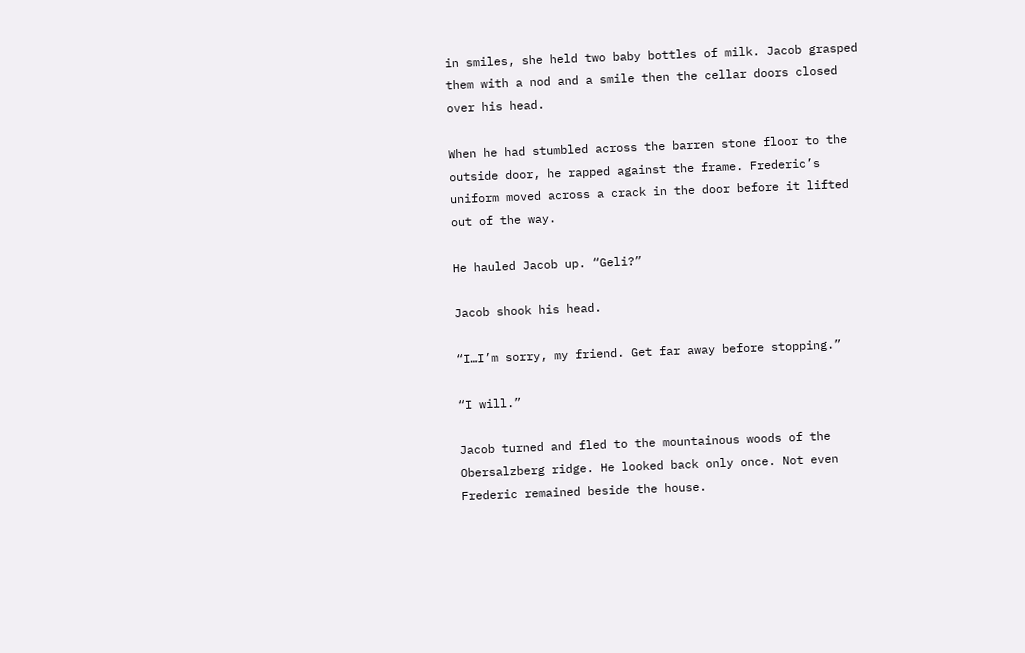in smiles, she held two baby bottles of milk. Jacob grasped them with a nod and a smile then the cellar doors closed over his head.

When he had stumbled across the barren stone floor to the outside door, he rapped against the frame. Frederic’s uniform moved across a crack in the door before it lifted out of the way.

He hauled Jacob up. “Geli?”

Jacob shook his head.

“I…I’m sorry, my friend. Get far away before stopping.”

“I will.”

Jacob turned and fled to the mountainous woods of the Obersalzberg ridge. He looked back only once. Not even Frederic remained beside the house.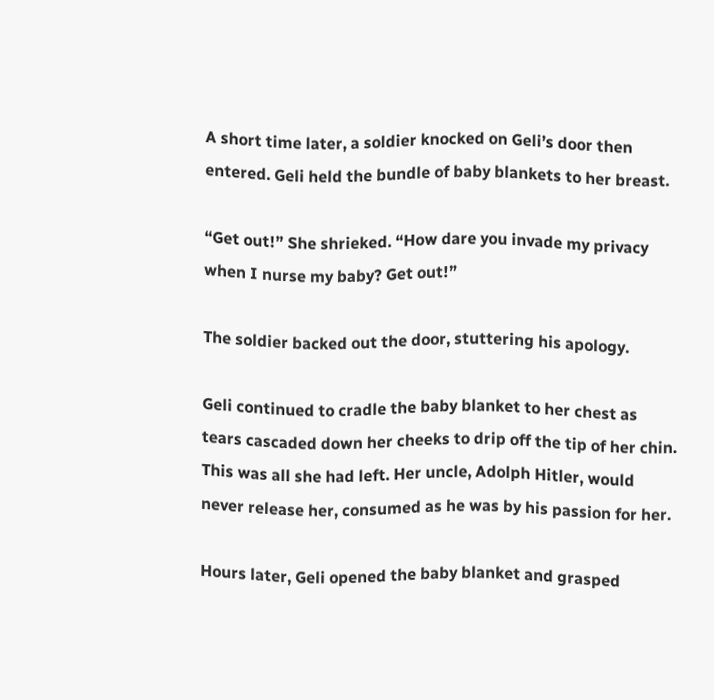A short time later, a soldier knocked on Geli’s door then entered. Geli held the bundle of baby blankets to her breast.

“Get out!” She shrieked. “How dare you invade my privacy when I nurse my baby? Get out!”

The soldier backed out the door, stuttering his apology.

Geli continued to cradle the baby blanket to her chest as tears cascaded down her cheeks to drip off the tip of her chin. This was all she had left. Her uncle, Adolph Hitler, would never release her, consumed as he was by his passion for her.

Hours later, Geli opened the baby blanket and grasped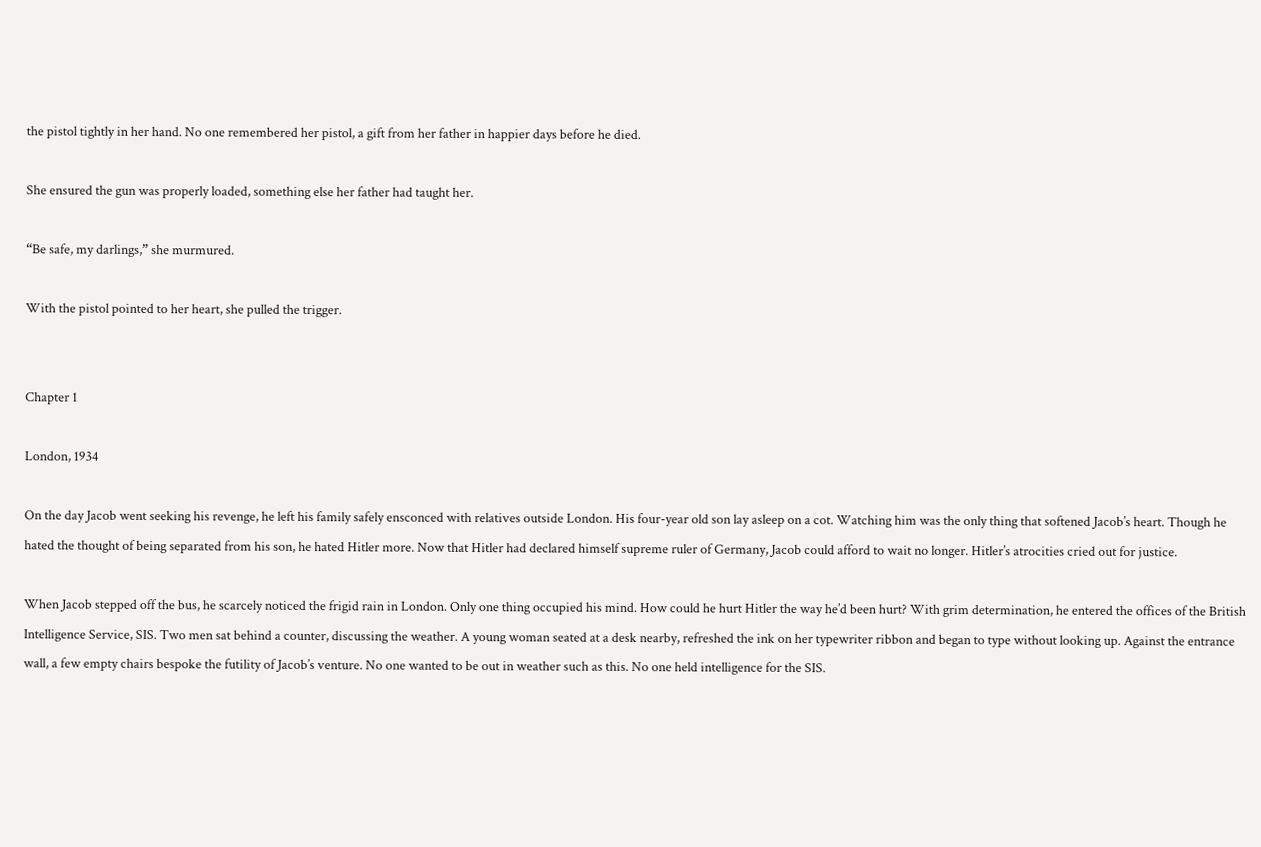the pistol tightly in her hand. No one remembered her pistol, a gift from her father in happier days before he died.

She ensured the gun was properly loaded, something else her father had taught her.

“Be safe, my darlings,” she murmured.

With the pistol pointed to her heart, she pulled the trigger.


Chapter 1

London, 1934

On the day Jacob went seeking his revenge, he left his family safely ensconced with relatives outside London. His four-year old son lay asleep on a cot. Watching him was the only thing that softened Jacob’s heart. Though he hated the thought of being separated from his son, he hated Hitler more. Now that Hitler had declared himself supreme ruler of Germany, Jacob could afford to wait no longer. Hitler’s atrocities cried out for justice.

When Jacob stepped off the bus, he scarcely noticed the frigid rain in London. Only one thing occupied his mind. How could he hurt Hitler the way he’d been hurt? With grim determination, he entered the offices of the British Intelligence Service, SIS. Two men sat behind a counter, discussing the weather. A young woman seated at a desk nearby, refreshed the ink on her typewriter ribbon and began to type without looking up. Against the entrance wall, a few empty chairs bespoke the futility of Jacob’s venture. No one wanted to be out in weather such as this. No one held intelligence for the SIS.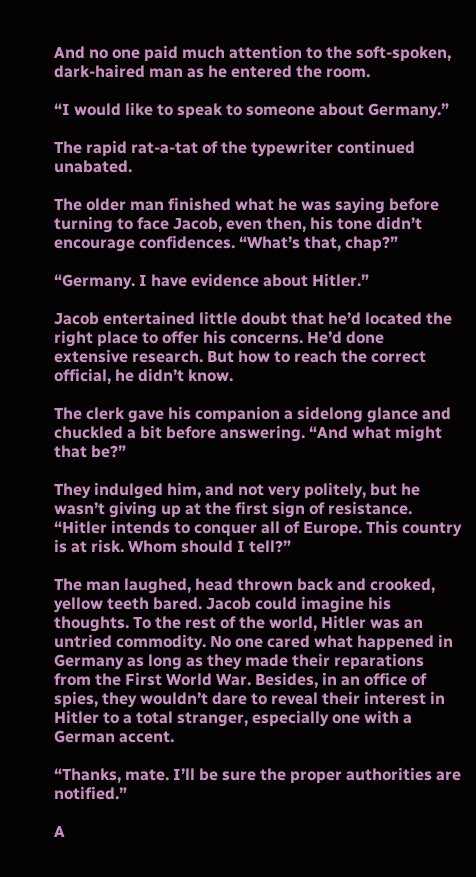And no one paid much attention to the soft-spoken, dark-haired man as he entered the room.

“I would like to speak to someone about Germany.”

The rapid rat-a-tat of the typewriter continued unabated.

The older man finished what he was saying before turning to face Jacob, even then, his tone didn’t encourage confidences. “What’s that, chap?”

“Germany. I have evidence about Hitler.”

Jacob entertained little doubt that he’d located the right place to offer his concerns. He’d done extensive research. But how to reach the correct official, he didn’t know.

The clerk gave his companion a sidelong glance and chuckled a bit before answering. “And what might that be?”

They indulged him, and not very politely, but he wasn’t giving up at the first sign of resistance. “Hitler intends to conquer all of Europe. This country is at risk. Whom should I tell?”

The man laughed, head thrown back and crooked, yellow teeth bared. Jacob could imagine his thoughts. To the rest of the world, Hitler was an untried commodity. No one cared what happened in Germany as long as they made their reparations from the First World War. Besides, in an office of spies, they wouldn’t dare to reveal their interest in Hitler to a total stranger, especially one with a German accent.

“Thanks, mate. I’ll be sure the proper authorities are notified.”

A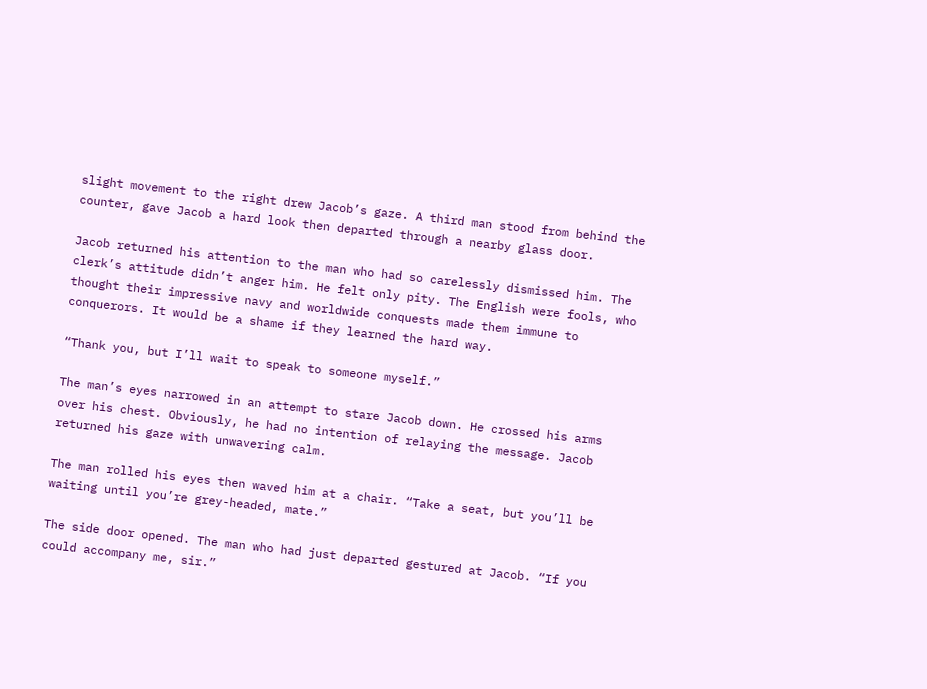slight movement to the right drew Jacob’s gaze. A third man stood from behind the counter, gave Jacob a hard look then departed through a nearby glass door.

Jacob returned his attention to the man who had so carelessly dismissed him. The clerk’s attitude didn’t anger him. He felt only pity. The English were fools, who thought their impressive navy and worldwide conquests made them immune to conquerors. It would be a shame if they learned the hard way.

“Thank you, but I’ll wait to speak to someone myself.”

The man’s eyes narrowed in an attempt to stare Jacob down. He crossed his arms over his chest. Obviously, he had no intention of relaying the message. Jacob returned his gaze with unwavering calm.

The man rolled his eyes then waved him at a chair. “Take a seat, but you’ll be waiting until you’re grey-headed, mate.”

The side door opened. The man who had just departed gestured at Jacob. “If you could accompany me, sir.”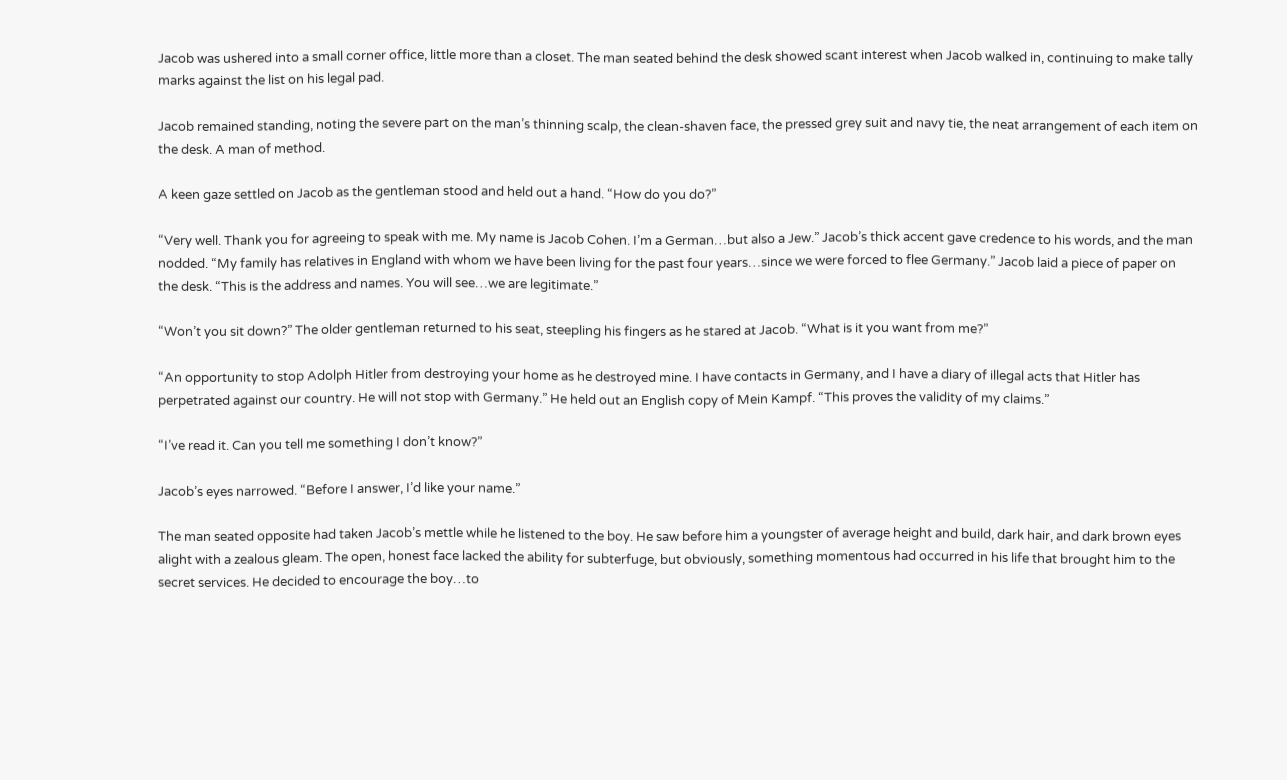Jacob was ushered into a small corner office, little more than a closet. The man seated behind the desk showed scant interest when Jacob walked in, continuing to make tally marks against the list on his legal pad.

Jacob remained standing, noting the severe part on the man’s thinning scalp, the clean-shaven face, the pressed grey suit and navy tie, the neat arrangement of each item on the desk. A man of method.

A keen gaze settled on Jacob as the gentleman stood and held out a hand. “How do you do?”

“Very well. Thank you for agreeing to speak with me. My name is Jacob Cohen. I’m a German…but also a Jew.” Jacob’s thick accent gave credence to his words, and the man nodded. “My family has relatives in England with whom we have been living for the past four years…since we were forced to flee Germany.” Jacob laid a piece of paper on the desk. “This is the address and names. You will see…we are legitimate.”

“Won’t you sit down?” The older gentleman returned to his seat, steepling his fingers as he stared at Jacob. “What is it you want from me?”

“An opportunity to stop Adolph Hitler from destroying your home as he destroyed mine. I have contacts in Germany, and I have a diary of illegal acts that Hitler has perpetrated against our country. He will not stop with Germany.” He held out an English copy of Mein Kampf. “This proves the validity of my claims.”

“I’ve read it. Can you tell me something I don’t know?”

Jacob’s eyes narrowed. “Before I answer, I’d like your name.”

The man seated opposite had taken Jacob’s mettle while he listened to the boy. He saw before him a youngster of average height and build, dark hair, and dark brown eyes alight with a zealous gleam. The open, honest face lacked the ability for subterfuge, but obviously, something momentous had occurred in his life that brought him to the secret services. He decided to encourage the boy…to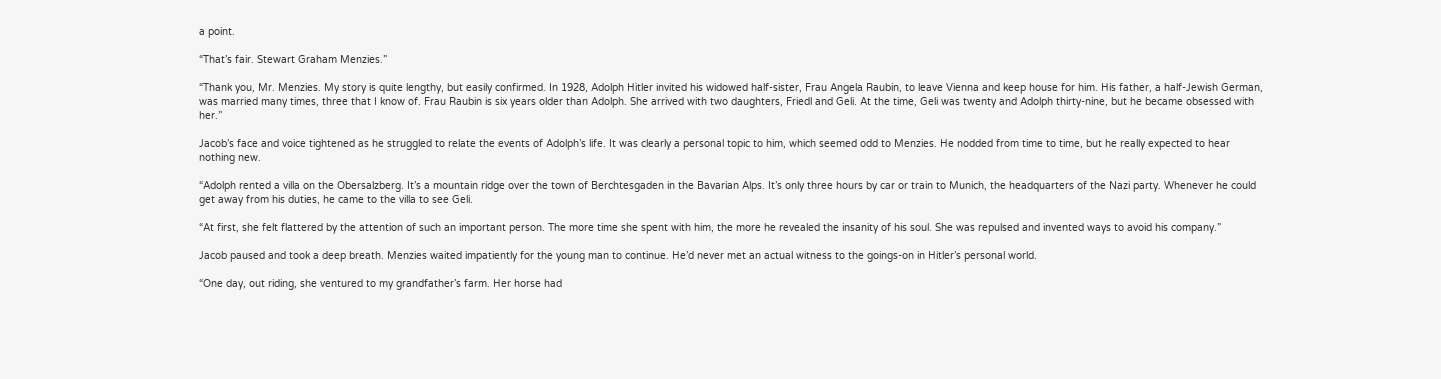a point.

“That’s fair. Stewart Graham Menzies.”

“Thank you, Mr. Menzies. My story is quite lengthy, but easily confirmed. In 1928, Adolph Hitler invited his widowed half-sister, Frau Angela Raubin, to leave Vienna and keep house for him. His father, a half-Jewish German, was married many times, three that I know of. Frau Raubin is six years older than Adolph. She arrived with two daughters, Friedl and Geli. At the time, Geli was twenty and Adolph thirty-nine, but he became obsessed with her.”

Jacob’s face and voice tightened as he struggled to relate the events of Adolph’s life. It was clearly a personal topic to him, which seemed odd to Menzies. He nodded from time to time, but he really expected to hear nothing new.

“Adolph rented a villa on the Obersalzberg. It’s a mountain ridge over the town of Berchtesgaden in the Bavarian Alps. It’s only three hours by car or train to Munich, the headquarters of the Nazi party. Whenever he could get away from his duties, he came to the villa to see Geli.

“At first, she felt flattered by the attention of such an important person. The more time she spent with him, the more he revealed the insanity of his soul. She was repulsed and invented ways to avoid his company.”

Jacob paused and took a deep breath. Menzies waited impatiently for the young man to continue. He’d never met an actual witness to the goings-on in Hitler’s personal world.

“One day, out riding, she ventured to my grandfather’s farm. Her horse had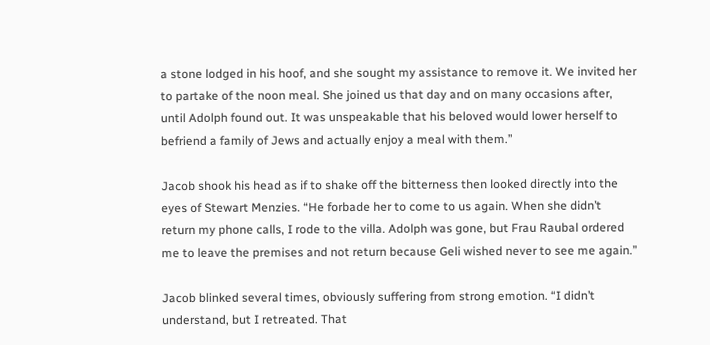a stone lodged in his hoof, and she sought my assistance to remove it. We invited her to partake of the noon meal. She joined us that day and on many occasions after, until Adolph found out. It was unspeakable that his beloved would lower herself to befriend a family of Jews and actually enjoy a meal with them.”

Jacob shook his head as if to shake off the bitterness then looked directly into the eyes of Stewart Menzies. “He forbade her to come to us again. When she didn’t return my phone calls, I rode to the villa. Adolph was gone, but Frau Raubal ordered me to leave the premises and not return because Geli wished never to see me again.”

Jacob blinked several times, obviously suffering from strong emotion. “I didn’t understand, but I retreated. That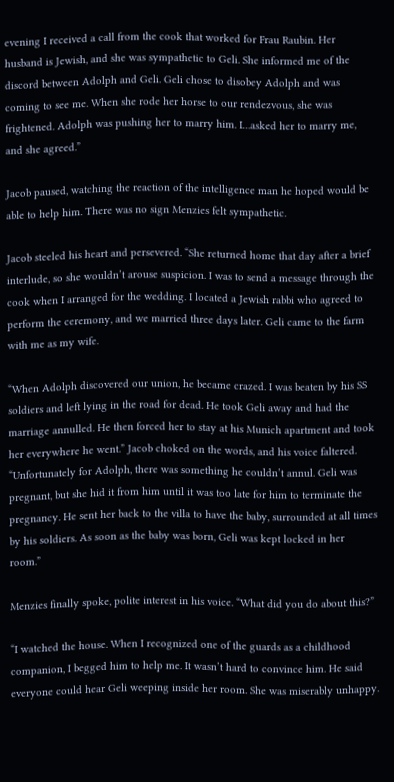evening I received a call from the cook that worked for Frau Raubin. Her husband is Jewish, and she was sympathetic to Geli. She informed me of the discord between Adolph and Geli. Geli chose to disobey Adolph and was coming to see me. When she rode her horse to our rendezvous, she was frightened. Adolph was pushing her to marry him. I…asked her to marry me, and she agreed.”

Jacob paused, watching the reaction of the intelligence man he hoped would be able to help him. There was no sign Menzies felt sympathetic.

Jacob steeled his heart and persevered. “She returned home that day after a brief interlude, so she wouldn’t arouse suspicion. I was to send a message through the cook when I arranged for the wedding. I located a Jewish rabbi who agreed to perform the ceremony, and we married three days later. Geli came to the farm with me as my wife.

“When Adolph discovered our union, he became crazed. I was beaten by his SS soldiers and left lying in the road for dead. He took Geli away and had the marriage annulled. He then forced her to stay at his Munich apartment and took her everywhere he went.” Jacob choked on the words, and his voice faltered. “Unfortunately for Adolph, there was something he couldn’t annul. Geli was pregnant, but she hid it from him until it was too late for him to terminate the pregnancy. He sent her back to the villa to have the baby, surrounded at all times by his soldiers. As soon as the baby was born, Geli was kept locked in her room.”

Menzies finally spoke, polite interest in his voice. “What did you do about this?”

“I watched the house. When I recognized one of the guards as a childhood companion, I begged him to help me. It wasn’t hard to convince him. He said everyone could hear Geli weeping inside her room. She was miserably unhappy.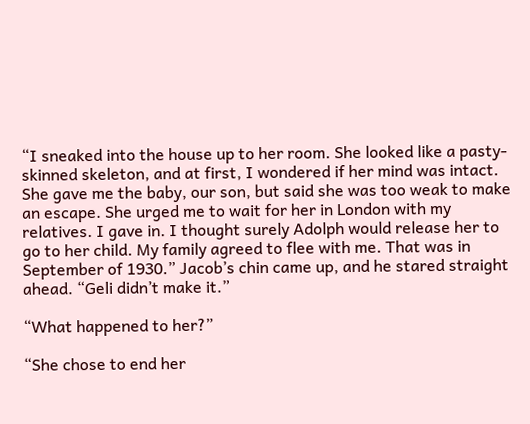“I sneaked into the house up to her room. She looked like a pasty-skinned skeleton, and at first, I wondered if her mind was intact. She gave me the baby, our son, but said she was too weak to make an escape. She urged me to wait for her in London with my relatives. I gave in. I thought surely Adolph would release her to go to her child. My family agreed to flee with me. That was in September of 1930.” Jacob’s chin came up, and he stared straight ahead. “Geli didn’t make it.”

“What happened to her?”

“She chose to end her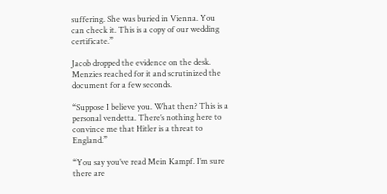suffering. She was buried in Vienna. You can check it. This is a copy of our wedding certificate.”

Jacob dropped the evidence on the desk. Menzies reached for it and scrutinized the document for a few seconds.

“Suppose I believe you. What then? This is a personal vendetta. There’s nothing here to convince me that Hitler is a threat to England.”

“You say you’ve read Mein Kampf. I’m sure there are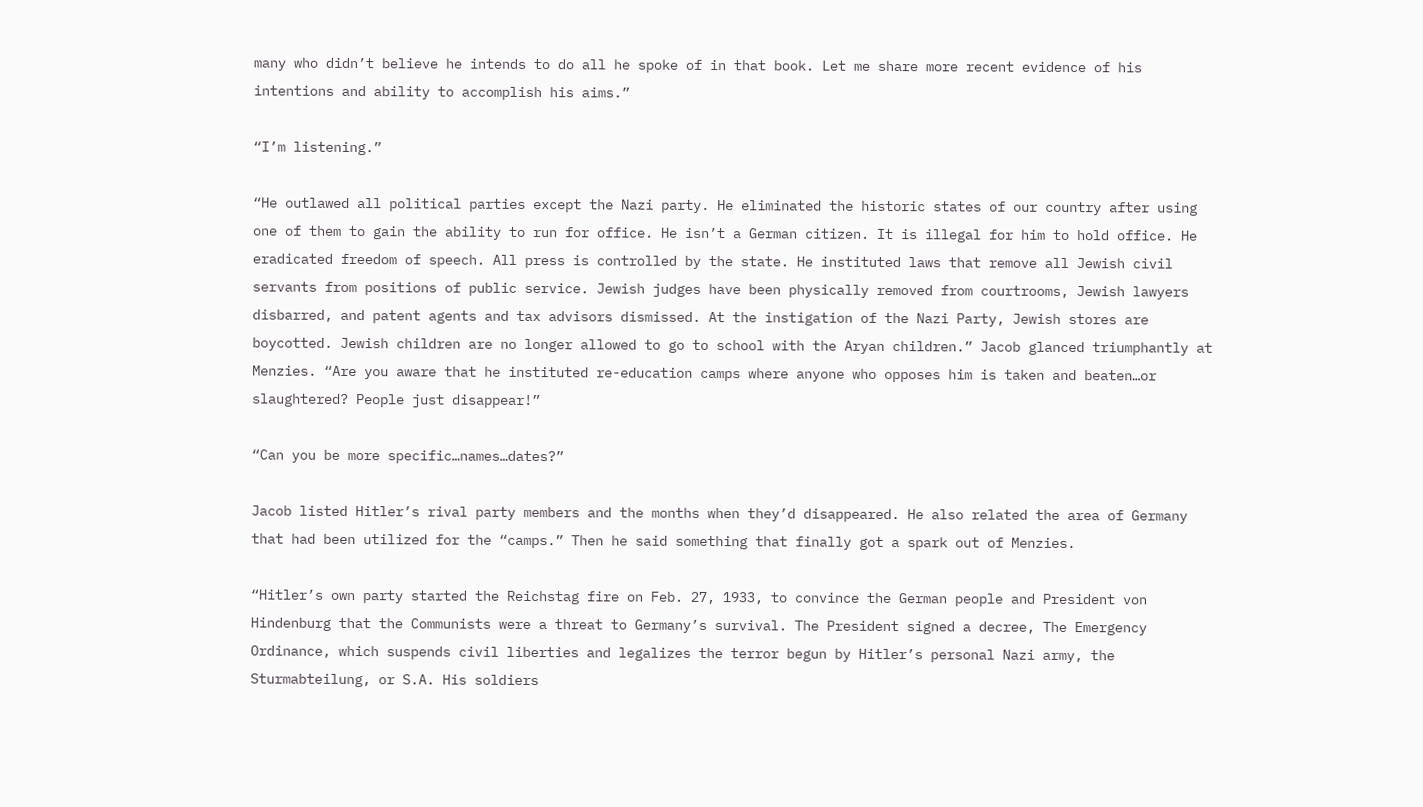many who didn’t believe he intends to do all he spoke of in that book. Let me share more recent evidence of his intentions and ability to accomplish his aims.”

“I’m listening.”

“He outlawed all political parties except the Nazi party. He eliminated the historic states of our country after using one of them to gain the ability to run for office. He isn’t a German citizen. It is illegal for him to hold office. He eradicated freedom of speech. All press is controlled by the state. He instituted laws that remove all Jewish civil servants from positions of public service. Jewish judges have been physically removed from courtrooms, Jewish lawyers disbarred, and patent agents and tax advisors dismissed. At the instigation of the Nazi Party, Jewish stores are boycotted. Jewish children are no longer allowed to go to school with the Aryan children.” Jacob glanced triumphantly at Menzies. “Are you aware that he instituted re-education camps where anyone who opposes him is taken and beaten…or slaughtered? People just disappear!”

“Can you be more specific…names…dates?”

Jacob listed Hitler’s rival party members and the months when they’d disappeared. He also related the area of Germany that had been utilized for the “camps.” Then he said something that finally got a spark out of Menzies.

“Hitler’s own party started the Reichstag fire on Feb. 27, 1933, to convince the German people and President von Hindenburg that the Communists were a threat to Germany’s survival. The President signed a decree, The Emergency Ordinance, which suspends civil liberties and legalizes the terror begun by Hitler’s personal Nazi army, the Sturmabteilung, or S.A. His soldiers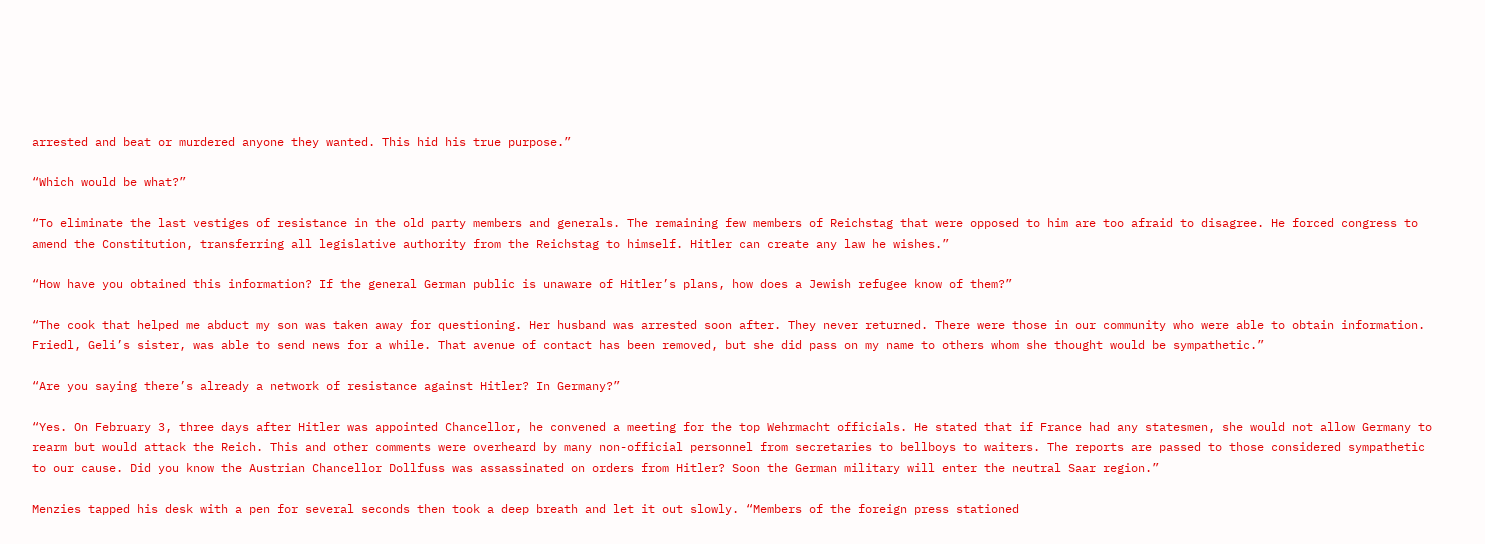arrested and beat or murdered anyone they wanted. This hid his true purpose.”

“Which would be what?”

“To eliminate the last vestiges of resistance in the old party members and generals. The remaining few members of Reichstag that were opposed to him are too afraid to disagree. He forced congress to amend the Constitution, transferring all legislative authority from the Reichstag to himself. Hitler can create any law he wishes.”

“How have you obtained this information? If the general German public is unaware of Hitler’s plans, how does a Jewish refugee know of them?”

“The cook that helped me abduct my son was taken away for questioning. Her husband was arrested soon after. They never returned. There were those in our community who were able to obtain information. Friedl, Geli’s sister, was able to send news for a while. That avenue of contact has been removed, but she did pass on my name to others whom she thought would be sympathetic.”

“Are you saying there’s already a network of resistance against Hitler? In Germany?”

“Yes. On February 3, three days after Hitler was appointed Chancellor, he convened a meeting for the top Wehrmacht officials. He stated that if France had any statesmen, she would not allow Germany to rearm but would attack the Reich. This and other comments were overheard by many non-official personnel from secretaries to bellboys to waiters. The reports are passed to those considered sympathetic to our cause. Did you know the Austrian Chancellor Dollfuss was assassinated on orders from Hitler? Soon the German military will enter the neutral Saar region.”

Menzies tapped his desk with a pen for several seconds then took a deep breath and let it out slowly. “Members of the foreign press stationed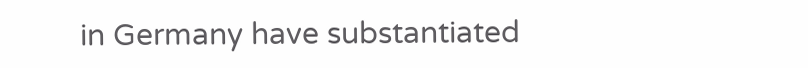in Germany have substantiated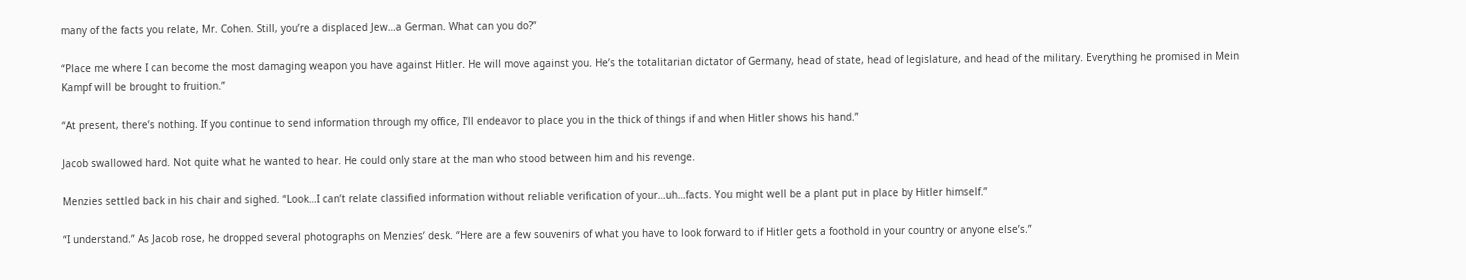many of the facts you relate, Mr. Cohen. Still, you’re a displaced Jew…a German. What can you do?”

“Place me where I can become the most damaging weapon you have against Hitler. He will move against you. He’s the totalitarian dictator of Germany, head of state, head of legislature, and head of the military. Everything he promised in Mein Kampf will be brought to fruition.”

“At present, there’s nothing. If you continue to send information through my office, I’ll endeavor to place you in the thick of things if and when Hitler shows his hand.”

Jacob swallowed hard. Not quite what he wanted to hear. He could only stare at the man who stood between him and his revenge.

Menzies settled back in his chair and sighed. “Look…I can’t relate classified information without reliable verification of your…uh…facts. You might well be a plant put in place by Hitler himself.”

“I understand.” As Jacob rose, he dropped several photographs on Menzies’ desk. “Here are a few souvenirs of what you have to look forward to if Hitler gets a foothold in your country or anyone else’s.”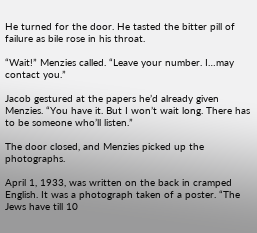He turned for the door. He tasted the bitter pill of failure as bile rose in his throat.

“Wait!” Menzies called. “Leave your number. I…may contact you.”

Jacob gestured at the papers he’d already given Menzies. “You have it. But I won’t wait long. There has to be someone who’ll listen.”

The door closed, and Menzies picked up the photographs.

April 1, 1933, was written on the back in cramped English. It was a photograph taken of a poster. “The Jews have till 10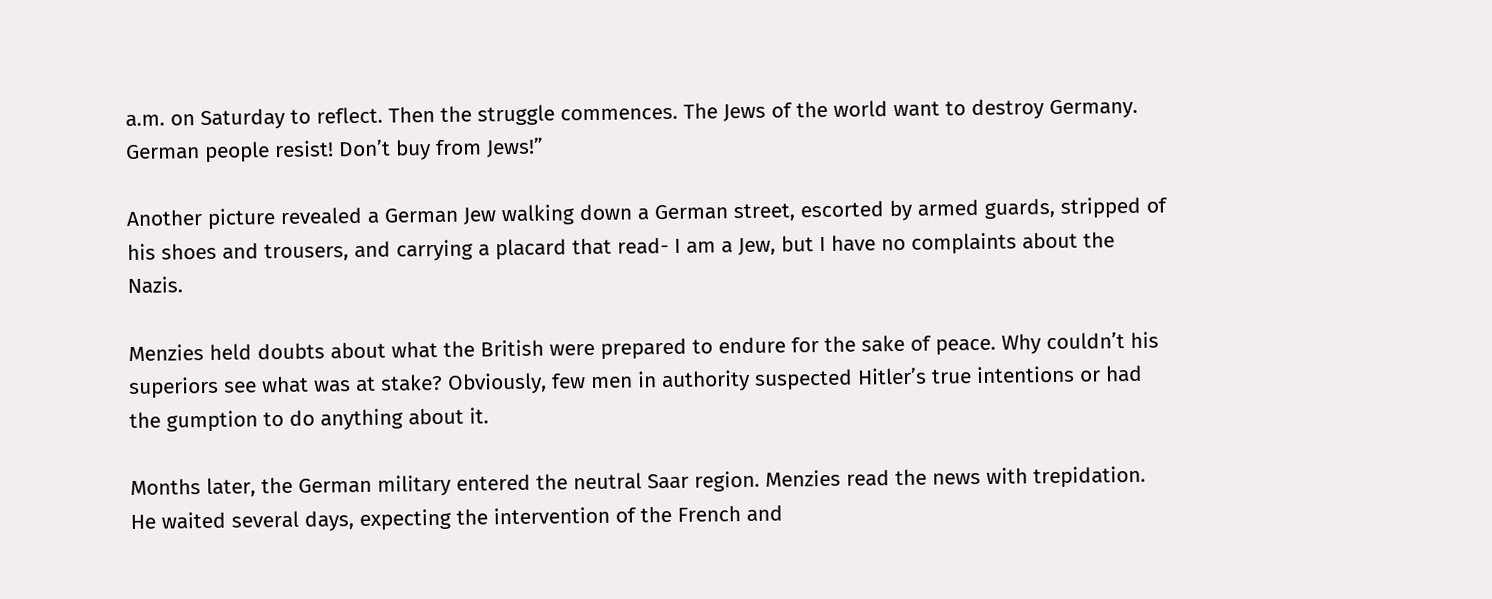a.m. on Saturday to reflect. Then the struggle commences. The Jews of the world want to destroy Germany. German people resist! Don’t buy from Jews!”

Another picture revealed a German Jew walking down a German street, escorted by armed guards, stripped of his shoes and trousers, and carrying a placard that read- I am a Jew, but I have no complaints about the Nazis.

Menzies held doubts about what the British were prepared to endure for the sake of peace. Why couldn’t his superiors see what was at stake? Obviously, few men in authority suspected Hitler’s true intentions or had the gumption to do anything about it.

Months later, the German military entered the neutral Saar region. Menzies read the news with trepidation. He waited several days, expecting the intervention of the French and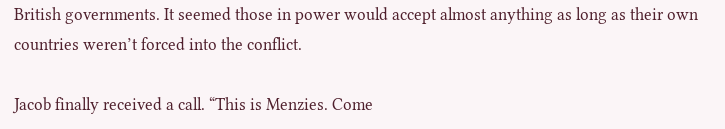British governments. It seemed those in power would accept almost anything as long as their own countries weren’t forced into the conflict.

Jacob finally received a call. “This is Menzies. Come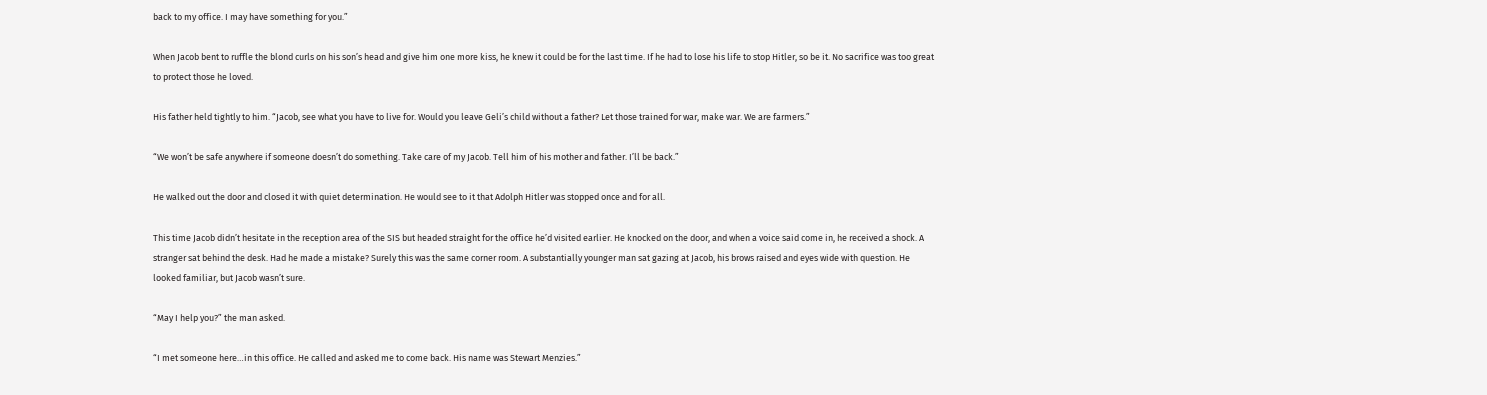back to my office. I may have something for you.”

When Jacob bent to ruffle the blond curls on his son’s head and give him one more kiss, he knew it could be for the last time. If he had to lose his life to stop Hitler, so be it. No sacrifice was too great to protect those he loved.

His father held tightly to him. “Jacob, see what you have to live for. Would you leave Geli’s child without a father? Let those trained for war, make war. We are farmers.”

“We won’t be safe anywhere if someone doesn’t do something. Take care of my Jacob. Tell him of his mother and father. I’ll be back.”

He walked out the door and closed it with quiet determination. He would see to it that Adolph Hitler was stopped once and for all.

This time Jacob didn’t hesitate in the reception area of the SIS but headed straight for the office he’d visited earlier. He knocked on the door, and when a voice said come in, he received a shock. A stranger sat behind the desk. Had he made a mistake? Surely this was the same corner room. A substantially younger man sat gazing at Jacob, his brows raised and eyes wide with question. He looked familiar, but Jacob wasn’t sure.

“May I help you?” the man asked.

“I met someone here…in this office. He called and asked me to come back. His name was Stewart Menzies.”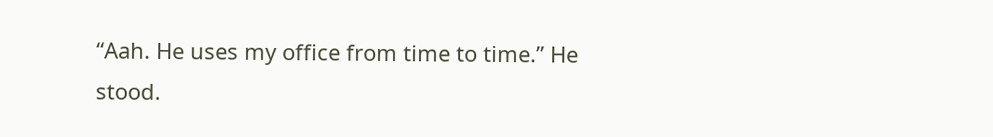“Aah. He uses my office from time to time.” He stood.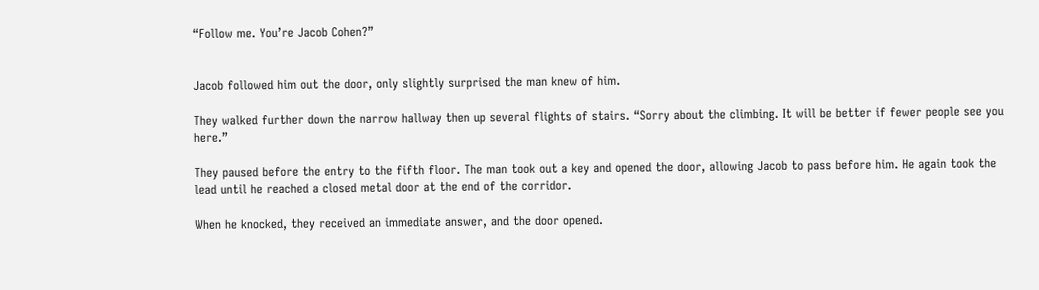“Follow me. You’re Jacob Cohen?”


Jacob followed him out the door, only slightly surprised the man knew of him.

They walked further down the narrow hallway then up several flights of stairs. “Sorry about the climbing. It will be better if fewer people see you here.”

They paused before the entry to the fifth floor. The man took out a key and opened the door, allowing Jacob to pass before him. He again took the lead until he reached a closed metal door at the end of the corridor.

When he knocked, they received an immediate answer, and the door opened.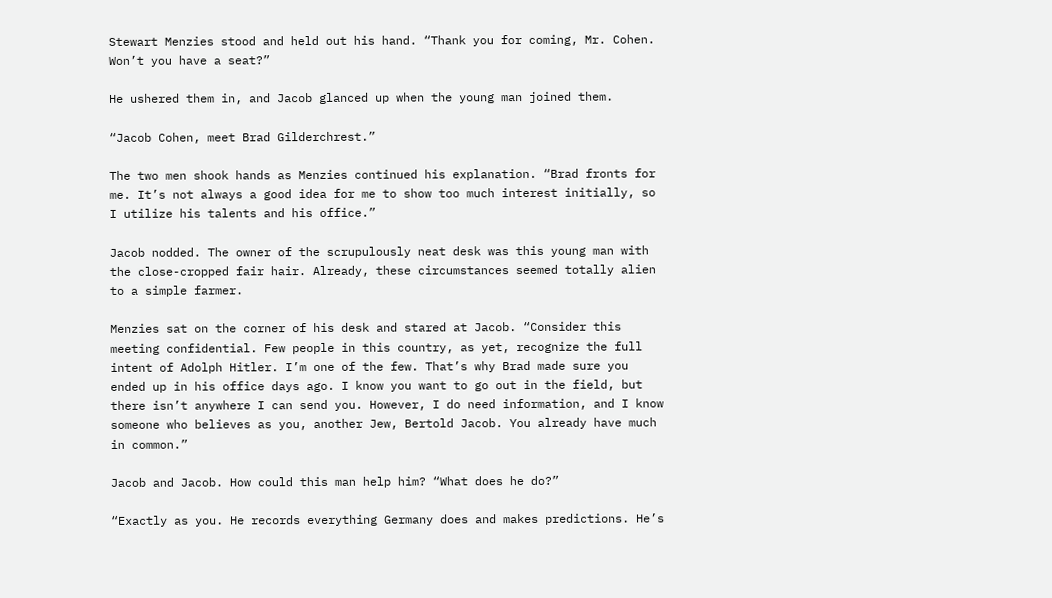Stewart Menzies stood and held out his hand. “Thank you for coming, Mr. Cohen. Won’t you have a seat?”

He ushered them in, and Jacob glanced up when the young man joined them.

“Jacob Cohen, meet Brad Gilderchrest.”

The two men shook hands as Menzies continued his explanation. “Brad fronts for me. It’s not always a good idea for me to show too much interest initially, so I utilize his talents and his office.”

Jacob nodded. The owner of the scrupulously neat desk was this young man with the close-cropped fair hair. Already, these circumstances seemed totally alien to a simple farmer.

Menzies sat on the corner of his desk and stared at Jacob. “Consider this meeting confidential. Few people in this country, as yet, recognize the full intent of Adolph Hitler. I’m one of the few. That’s why Brad made sure you ended up in his office days ago. I know you want to go out in the field, but there isn’t anywhere I can send you. However, I do need information, and I know someone who believes as you, another Jew, Bertold Jacob. You already have much in common.”

Jacob and Jacob. How could this man help him? “What does he do?”

“Exactly as you. He records everything Germany does and makes predictions. He’s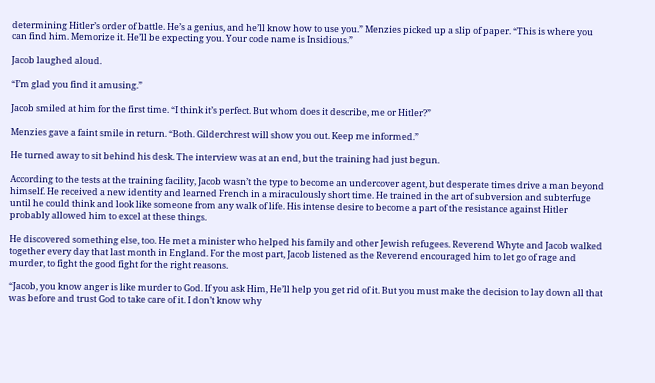determining Hitler’s order of battle. He’s a genius, and he’ll know how to use you.” Menzies picked up a slip of paper. “This is where you can find him. Memorize it. He’ll be expecting you. Your code name is Insidious.”

Jacob laughed aloud.

“I’m glad you find it amusing.”

Jacob smiled at him for the first time. “I think it’s perfect. But whom does it describe, me or Hitler?”

Menzies gave a faint smile in return. “Both. Gilderchrest will show you out. Keep me informed.”

He turned away to sit behind his desk. The interview was at an end, but the training had just begun.

According to the tests at the training facility, Jacob wasn’t the type to become an undercover agent, but desperate times drive a man beyond himself. He received a new identity and learned French in a miraculously short time. He trained in the art of subversion and subterfuge until he could think and look like someone from any walk of life. His intense desire to become a part of the resistance against Hitler probably allowed him to excel at these things.

He discovered something else, too. He met a minister who helped his family and other Jewish refugees. Reverend Whyte and Jacob walked together every day that last month in England. For the most part, Jacob listened as the Reverend encouraged him to let go of rage and murder, to fight the good fight for the right reasons.

“Jacob, you know anger is like murder to God. If you ask Him, He’ll help you get rid of it. But you must make the decision to lay down all that was before and trust God to take care of it. I don’t know why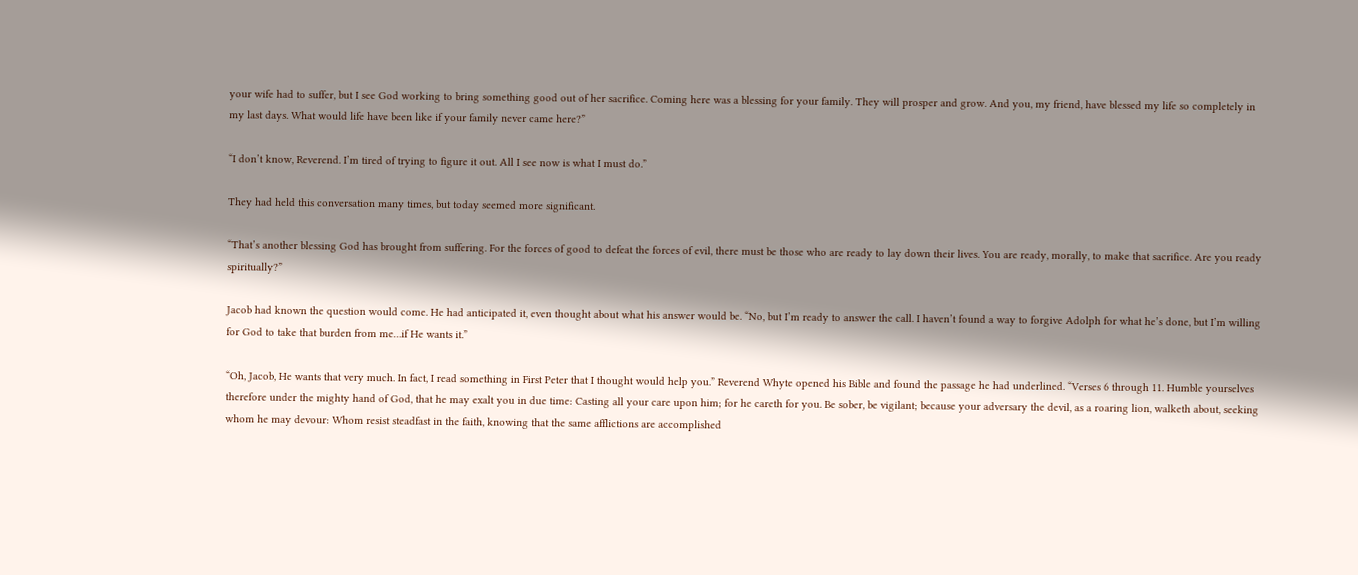your wife had to suffer, but I see God working to bring something good out of her sacrifice. Coming here was a blessing for your family. They will prosper and grow. And you, my friend, have blessed my life so completely in my last days. What would life have been like if your family never came here?”

“I don’t know, Reverend. I’m tired of trying to figure it out. All I see now is what I must do.”

They had held this conversation many times, but today seemed more significant.

“That’s another blessing God has brought from suffering. For the forces of good to defeat the forces of evil, there must be those who are ready to lay down their lives. You are ready, morally, to make that sacrifice. Are you ready spiritually?”

Jacob had known the question would come. He had anticipated it, even thought about what his answer would be. “No, but I’m ready to answer the call. I haven’t found a way to forgive Adolph for what he’s done, but I’m willing for God to take that burden from me…if He wants it.”

“Oh, Jacob, He wants that very much. In fact, I read something in First Peter that I thought would help you.” Reverend Whyte opened his Bible and found the passage he had underlined. “Verses 6 through 11. Humble yourselves therefore under the mighty hand of God, that he may exalt you in due time: Casting all your care upon him; for he careth for you. Be sober, be vigilant; because your adversary the devil, as a roaring lion, walketh about, seeking whom he may devour: Whom resist steadfast in the faith, knowing that the same afflictions are accomplished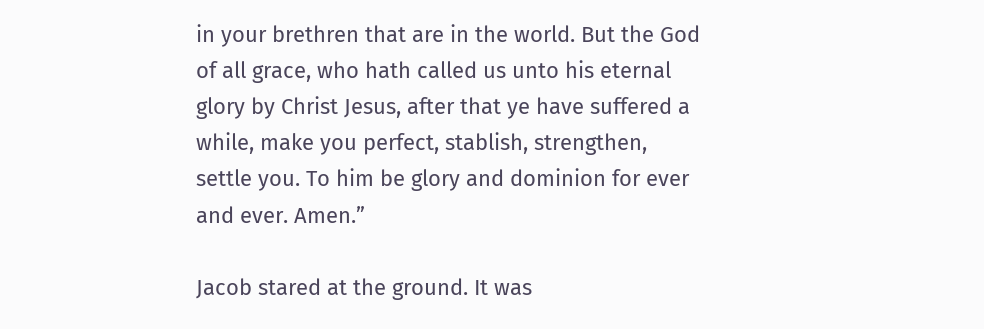in your brethren that are in the world. But the God of all grace, who hath called us unto his eternal glory by Christ Jesus, after that ye have suffered a while, make you perfect, stablish, strengthen, settle you. To him be glory and dominion for ever and ever. Amen.”

Jacob stared at the ground. It was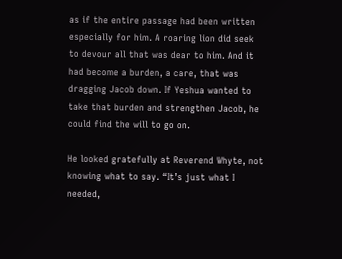as if the entire passage had been written especially for him. A roaring lion did seek to devour all that was dear to him. And it had become a burden, a care, that was dragging Jacob down. If Yeshua wanted to take that burden and strengthen Jacob, he could find the will to go on.

He looked gratefully at Reverend Whyte, not knowing what to say. “It’s just what I needed,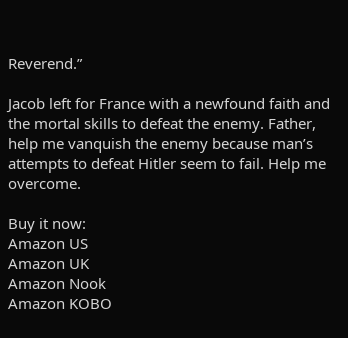Reverend.”

Jacob left for France with a newfound faith and the mortal skills to defeat the enemy. Father, help me vanquish the enemy because man’s attempts to defeat Hitler seem to fail. Help me overcome.

Buy it now:
Amazon US
Amazon UK
Amazon Nook
Amazon KOBO